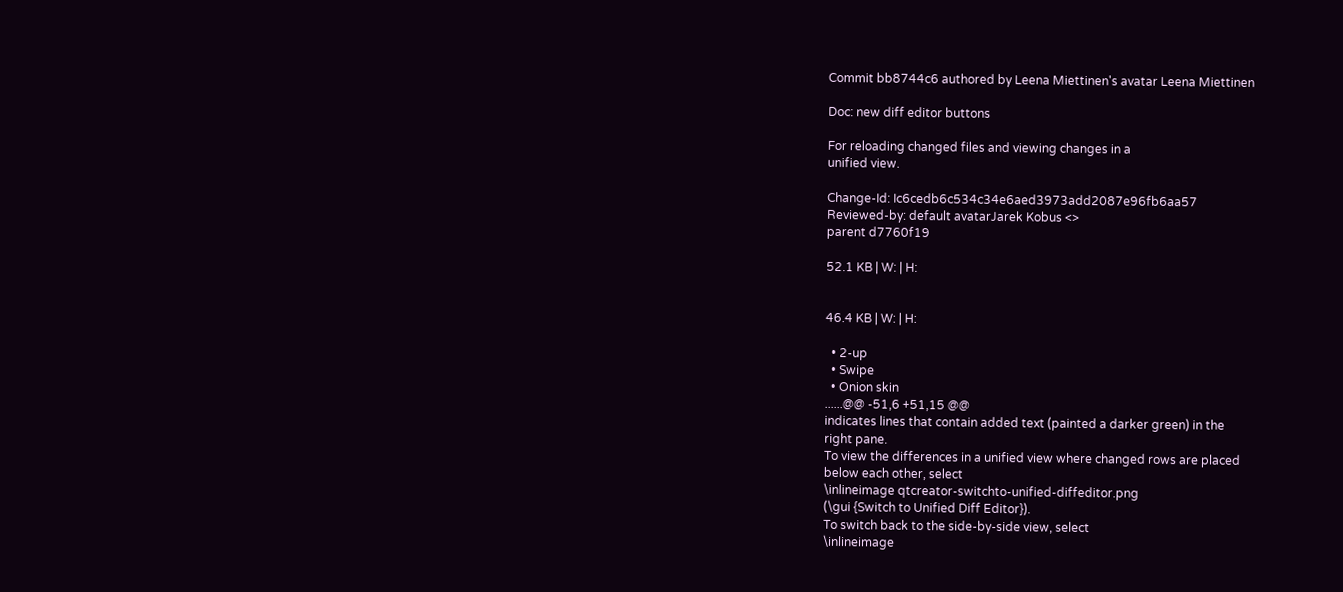Commit bb8744c6 authored by Leena Miettinen's avatar Leena Miettinen

Doc: new diff editor buttons

For reloading changed files and viewing changes in a
unified view.

Change-Id: Ic6cedb6c534c34e6aed3973add2087e96fb6aa57
Reviewed-by: default avatarJarek Kobus <>
parent d7760f19

52.1 KB | W: | H:


46.4 KB | W: | H:

  • 2-up
  • Swipe
  • Onion skin
......@@ -51,6 +51,15 @@
indicates lines that contain added text (painted a darker green) in the
right pane.
To view the differences in a unified view where changed rows are placed
below each other, select
\inlineimage qtcreator-switchto-unified-diffeditor.png
(\gui {Switch to Unified Diff Editor}).
To switch back to the side-by-side view, select
\inlineimage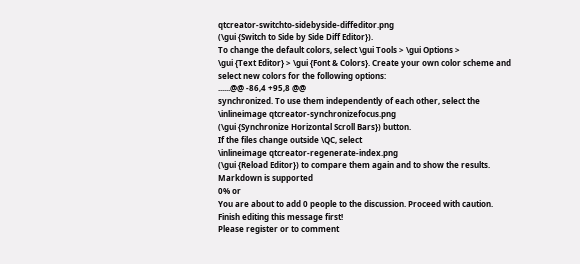qtcreator-switchto-sidebyside-diffeditor.png
(\gui {Switch to Side by Side Diff Editor}).
To change the default colors, select \gui Tools > \gui Options >
\gui {Text Editor} > \gui {Font & Colors}. Create your own color scheme and
select new colors for the following options:
......@@ -86,4 +95,8 @@
synchronized. To use them independently of each other, select the
\inlineimage qtcreator-synchronizefocus.png
(\gui {Synchronize Horizontal Scroll Bars}) button.
If the files change outside \QC, select
\inlineimage qtcreator-regenerate-index.png
(\gui {Reload Editor}) to compare them again and to show the results.
Markdown is supported
0% or
You are about to add 0 people to the discussion. Proceed with caution.
Finish editing this message first!
Please register or to comment